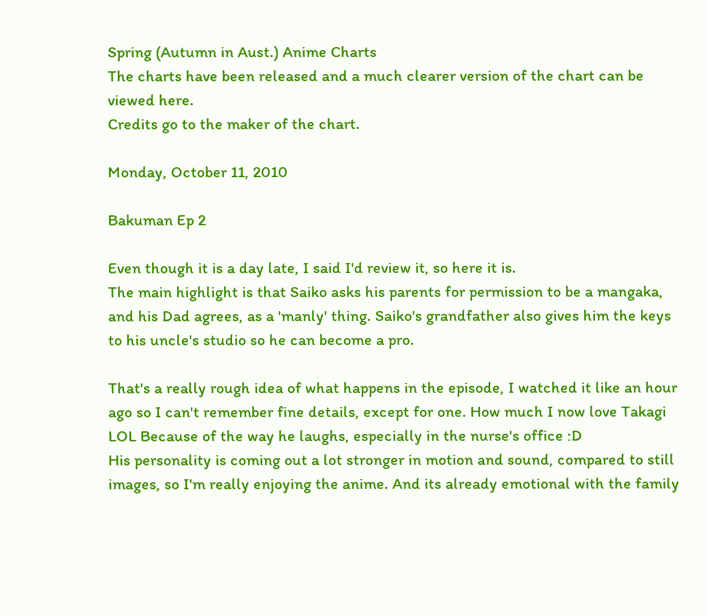Spring (Autumn in Aust.) Anime Charts
The charts have been released and a much clearer version of the chart can be viewed here.
Credits go to the maker of the chart.

Monday, October 11, 2010

Bakuman Ep 2

Even though it is a day late, I said I'd review it, so here it is.
The main highlight is that Saiko asks his parents for permission to be a mangaka, and his Dad agrees, as a 'manly' thing. Saiko's grandfather also gives him the keys to his uncle's studio so he can become a pro.

That's a really rough idea of what happens in the episode, I watched it like an hour ago so I can't remember fine details, except for one. How much I now love Takagi LOL Because of the way he laughs, especially in the nurse's office :D
His personality is coming out a lot stronger in motion and sound, compared to still images, so I'm really enjoying the anime. And its already emotional with the family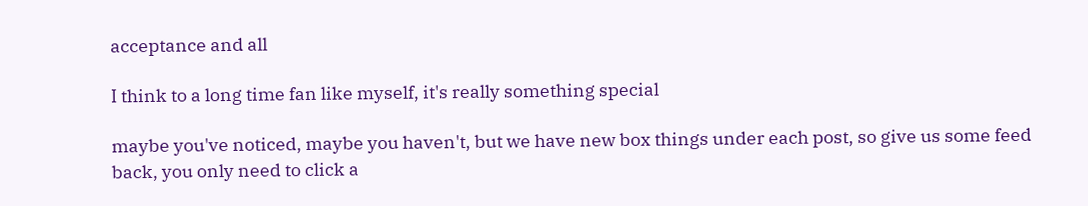acceptance and all

I think to a long time fan like myself, it's really something special

maybe you've noticed, maybe you haven't, but we have new box things under each post, so give us some feed back, you only need to click a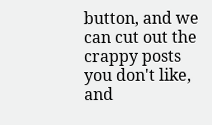button, and we can cut out the crappy posts you don't like, and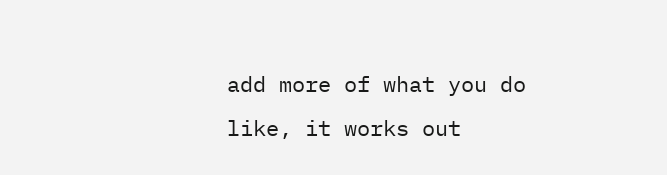add more of what you do like, it works out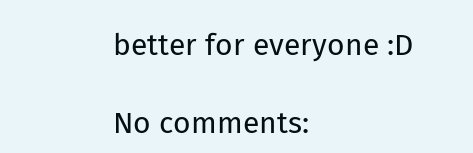better for everyone :D

No comments: